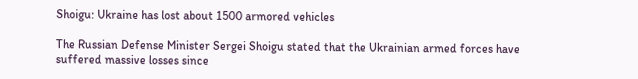Shoigu: Ukraine has lost about 1500 armored vehicles

The Russian Defense Minister Sergei Shoigu stated that the Ukrainian armed forces have suffered massive losses since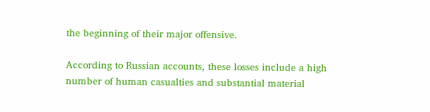the beginning of their major offensive.

According to Russian accounts, these losses include a high number of human casualties and substantial material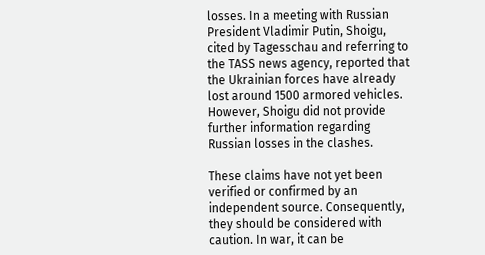losses. In a meeting with Russian President Vladimir Putin, Shoigu, cited by Tagesschau and referring to the TASS news agency, reported that the Ukrainian forces have already lost around 1500 armored vehicles. However, Shoigu did not provide further information regarding Russian losses in the clashes.

These claims have not yet been verified or confirmed by an independent source. Consequently, they should be considered with caution. In war, it can be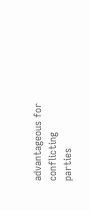advantageous for conflicting parties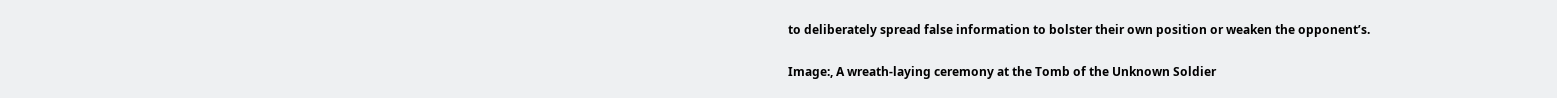to deliberately spread false information to bolster their own position or weaken the opponent’s.

Image:, A wreath-laying ceremony at the Tomb of the Unknown Soldier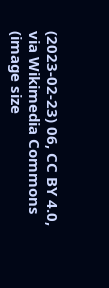(2023-02-23) 06, CC BY 4.0, via Wikimedia Commons (image size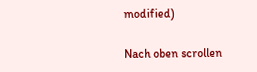modified)

Nach oben scrollen